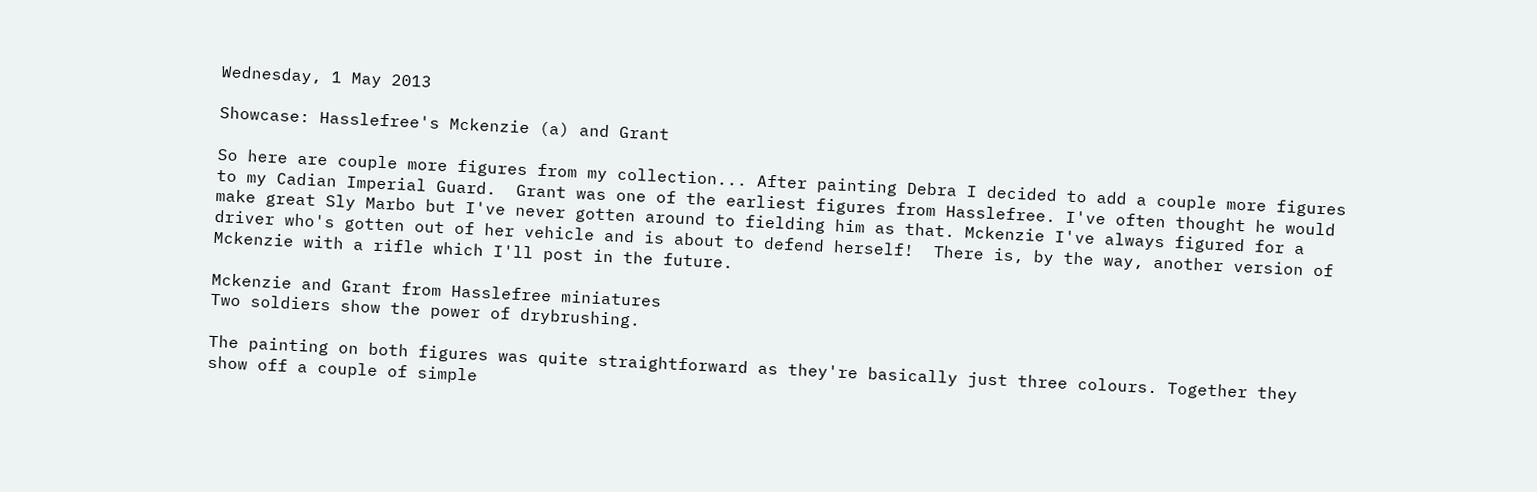Wednesday, 1 May 2013

Showcase: Hasslefree's Mckenzie (a) and Grant

So here are couple more figures from my collection... After painting Debra I decided to add a couple more figures to my Cadian Imperial Guard.  Grant was one of the earliest figures from Hasslefree. I've often thought he would make great Sly Marbo but I've never gotten around to fielding him as that. Mckenzie I've always figured for a driver who's gotten out of her vehicle and is about to defend herself!  There is, by the way, another version of Mckenzie with a rifle which I'll post in the future.

Mckenzie and Grant from Hasslefree miniatures
Two soldiers show the power of drybrushing.

The painting on both figures was quite straightforward as they're basically just three colours. Together they show off a couple of simple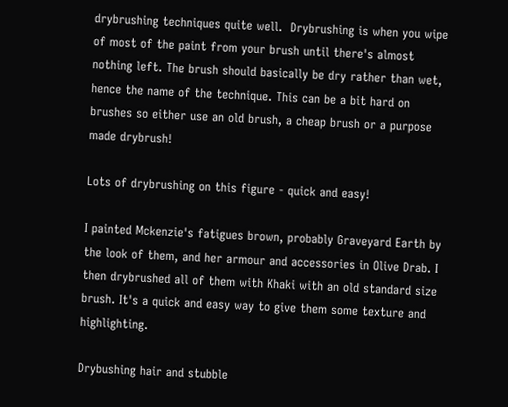drybrushing techniques quite well.  Drybrushing is when you wipe of most of the paint from your brush until there's almost nothing left. The brush should basically be dry rather than wet, hence the name of the technique. This can be a bit hard on brushes so either use an old brush, a cheap brush or a purpose made drybrush!

Lots of drybrushing on this figure - quick and easy!

I painted Mckenzie's fatigues brown, probably Graveyard Earth by the look of them, and her armour and accessories in Olive Drab. I then drybrushed all of them with Khaki with an old standard size brush. It's a quick and easy way to give them some texture and highlighting.

Drybushing hair and stubble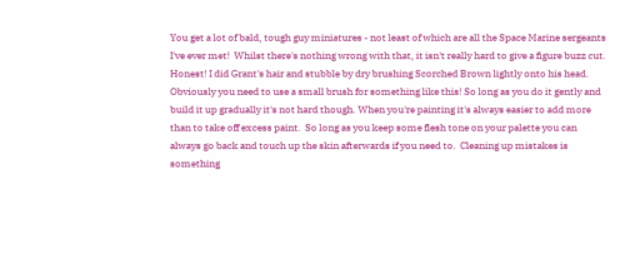You get a lot of bald, tough guy miniatures - not least of which are all the Space Marine sergeants I've ever met!  Whilst there's nothing wrong with that, it isn't really hard to give a figure buzz cut. Honest! I did Grant's hair and stubble by dry brushing Scorched Brown lightly onto his head. Obviously you need to use a small brush for something like this! So long as you do it gently and build it up gradually it's not hard though. When you're painting it's always easier to add more than to take off excess paint.  So long as you keep some flesh tone on your palette you can always go back and touch up the skin afterwards if you need to.  Cleaning up mistakes is something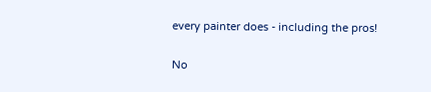every painter does - including the pros!

No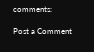comments:

Post a Comment